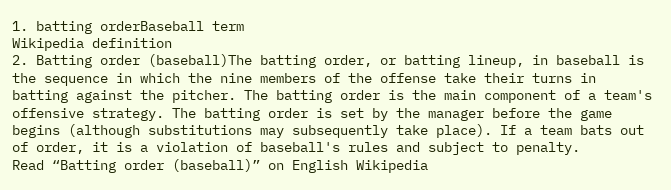1. batting orderBaseball term
Wikipedia definition
2. Batting order (baseball)The batting order, or batting lineup, in baseball is the sequence in which the nine members of the offense take their turns in batting against the pitcher. The batting order is the main component of a team's offensive strategy. The batting order is set by the manager before the game begins (although substitutions may subsequently take place). If a team bats out of order, it is a violation of baseball's rules and subject to penalty.
Read “Batting order (baseball)” on English Wikipedia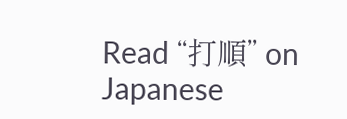Read “打順” on Japanese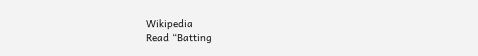Wikipedia
Read “Batting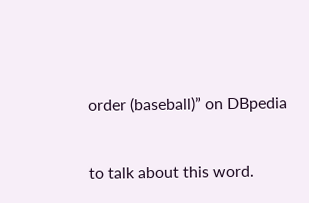order (baseball)” on DBpedia


to talk about this word.